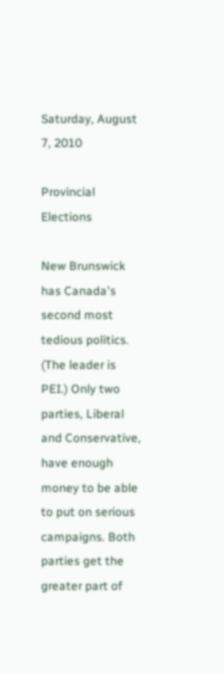Saturday, August 7, 2010

Provincial Elections

New Brunswick has Canada's second most tedious politics. (The leader is PEI.) Only two parties, Liberal and Conservative, have enough money to be able to put on serious campaigns. Both parties get the greater part of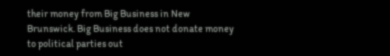their money from Big Business in New Brunswick. Big Business does not donate money to political parties out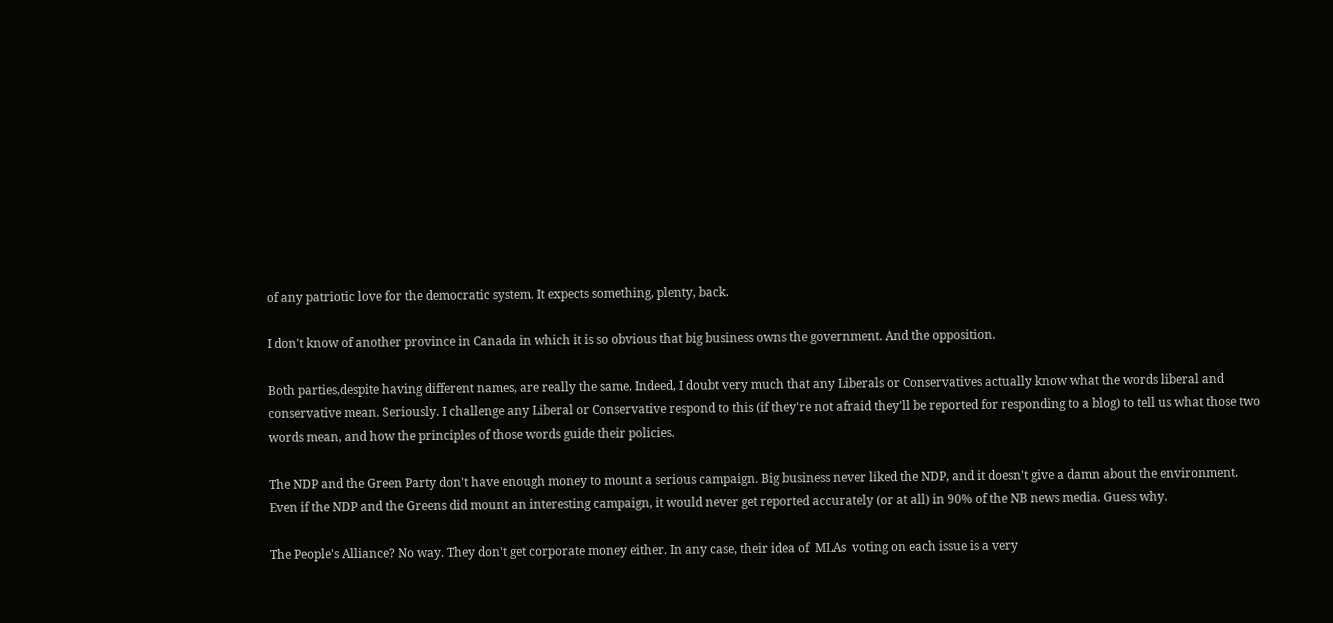of any patriotic love for the democratic system. It expects something, plenty, back.

I don't know of another province in Canada in which it is so obvious that big business owns the government. And the opposition.

Both parties,despite having different names, are really the same. Indeed, I doubt very much that any Liberals or Conservatives actually know what the words liberal and conservative mean. Seriously. I challenge any Liberal or Conservative respond to this (if they're not afraid they'll be reported for responding to a blog) to tell us what those two words mean, and how the principles of those words guide their policies.

The NDP and the Green Party don't have enough money to mount a serious campaign. Big business never liked the NDP, and it doesn't give a damn about the environment. Even if the NDP and the Greens did mount an interesting campaign, it would never get reported accurately (or at all) in 90% of the NB news media. Guess why.

The People's Alliance? No way. They don't get corporate money either. In any case, their idea of  MLAs  voting on each issue is a very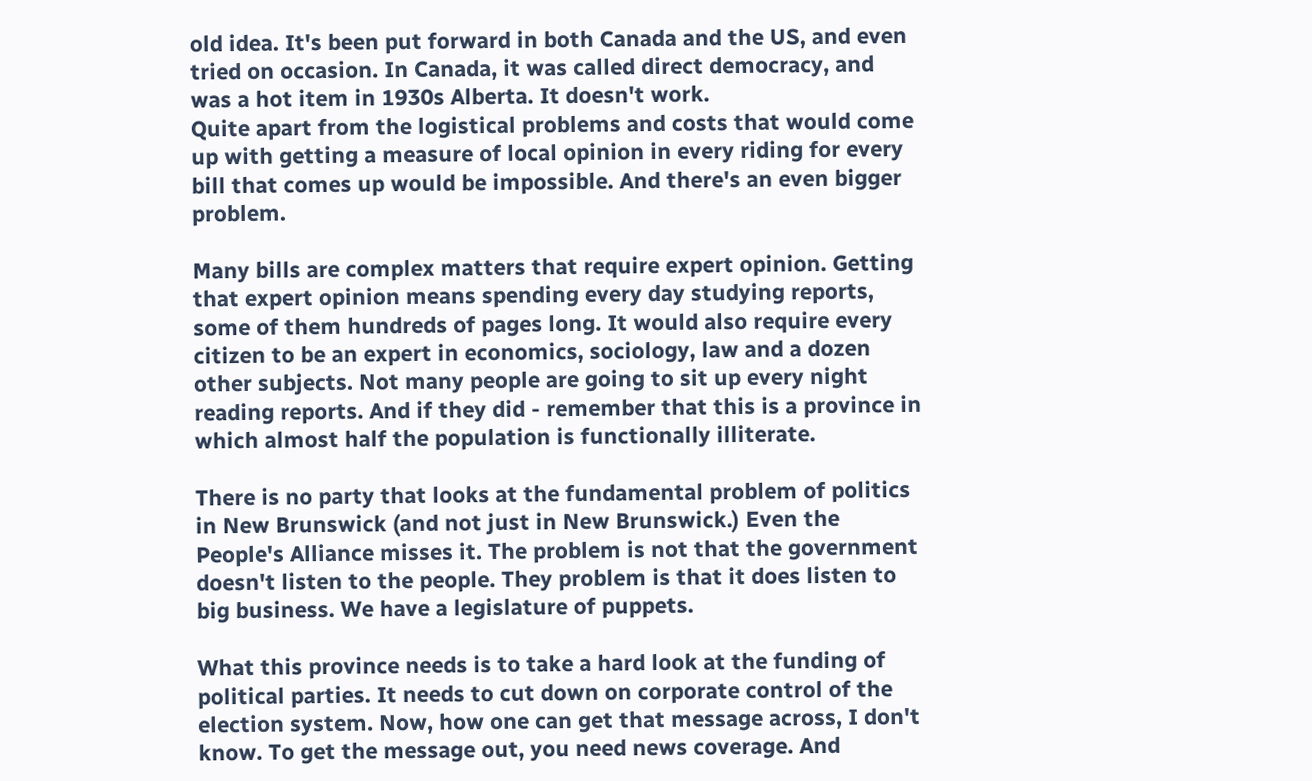old idea. It's been put forward in both Canada and the US, and even tried on occasion. In Canada, it was called direct democracy, and was a hot item in 1930s Alberta. It doesn't work.
Quite apart from the logistical problems and costs that would come up with getting a measure of local opinion in every riding for every bill that comes up would be impossible. And there's an even bigger problem.

Many bills are complex matters that require expert opinion. Getting that expert opinion means spending every day studying reports, some of them hundreds of pages long. It would also require every citizen to be an expert in economics, sociology, law and a dozen other subjects. Not many people are going to sit up every night reading reports. And if they did - remember that this is a province in which almost half the population is functionally illiterate.

There is no party that looks at the fundamental problem of politics in New Brunswick (and not just in New Brunswick.) Even the People's Alliance misses it. The problem is not that the government doesn't listen to the people. They problem is that it does listen to big business. We have a legislature of puppets.

What this province needs is to take a hard look at the funding of political parties. It needs to cut down on corporate control of the election system. Now, how one can get that message across, I don't know. To get the message out, you need news coverage. And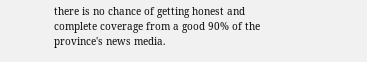there is no chance of getting honest and complete coverage from a good 90% of the province's news media.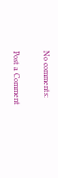No comments:

Post a Comment